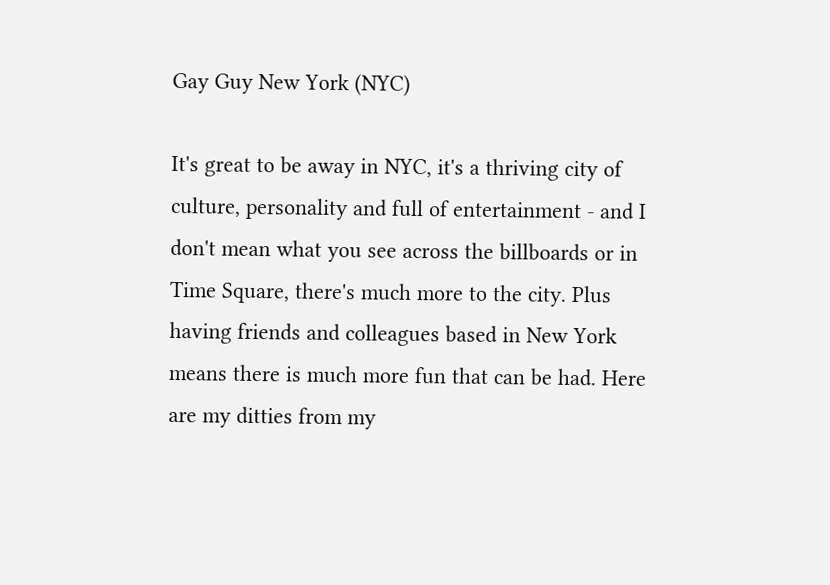Gay Guy New York (NYC)

It's great to be away in NYC, it's a thriving city of culture, personality and full of entertainment - and I don't mean what you see across the billboards or in Time Square, there's much more to the city. Plus having friends and colleagues based in New York means there is much more fun that can be had. Here are my ditties from my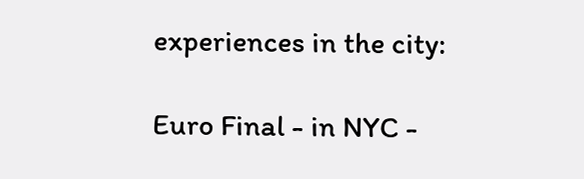experiences in the city:

Euro Final - in NYC -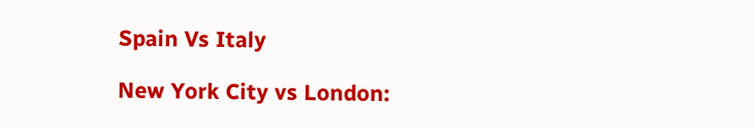Spain Vs Italy

New York City vs London: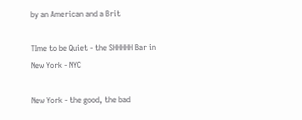by an American and a Brit

TIme to be Quiet - the SHHHHH Bar in New York - NYC

New York - the good, the bad